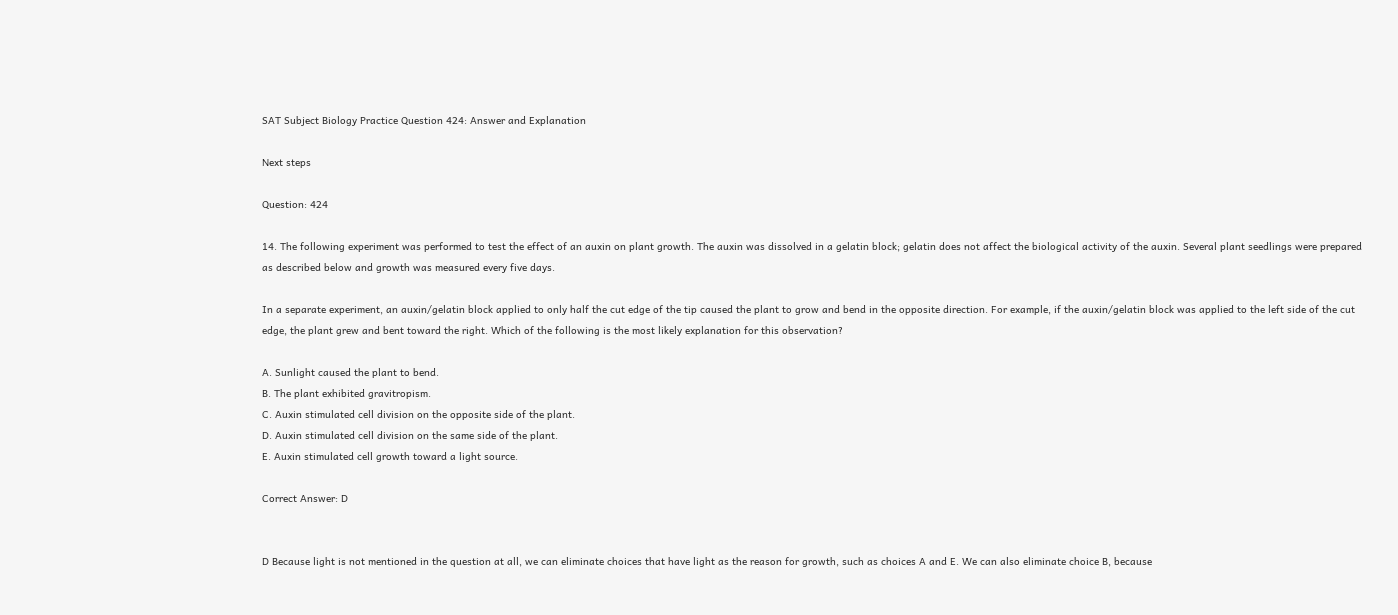SAT Subject Biology Practice Question 424: Answer and Explanation

Next steps

Question: 424

14. The following experiment was performed to test the effect of an auxin on plant growth. The auxin was dissolved in a gelatin block; gelatin does not affect the biological activity of the auxin. Several plant seedlings were prepared as described below and growth was measured every five days.

In a separate experiment, an auxin/gelatin block applied to only half the cut edge of the tip caused the plant to grow and bend in the opposite direction. For example, if the auxin/gelatin block was applied to the left side of the cut edge, the plant grew and bent toward the right. Which of the following is the most likely explanation for this observation?

A. Sunlight caused the plant to bend.
B. The plant exhibited gravitropism.
C. Auxin stimulated cell division on the opposite side of the plant.
D. Auxin stimulated cell division on the same side of the plant.
E. Auxin stimulated cell growth toward a light source.

Correct Answer: D


D Because light is not mentioned in the question at all, we can eliminate choices that have light as the reason for growth, such as choices A and E. We can also eliminate choice B, because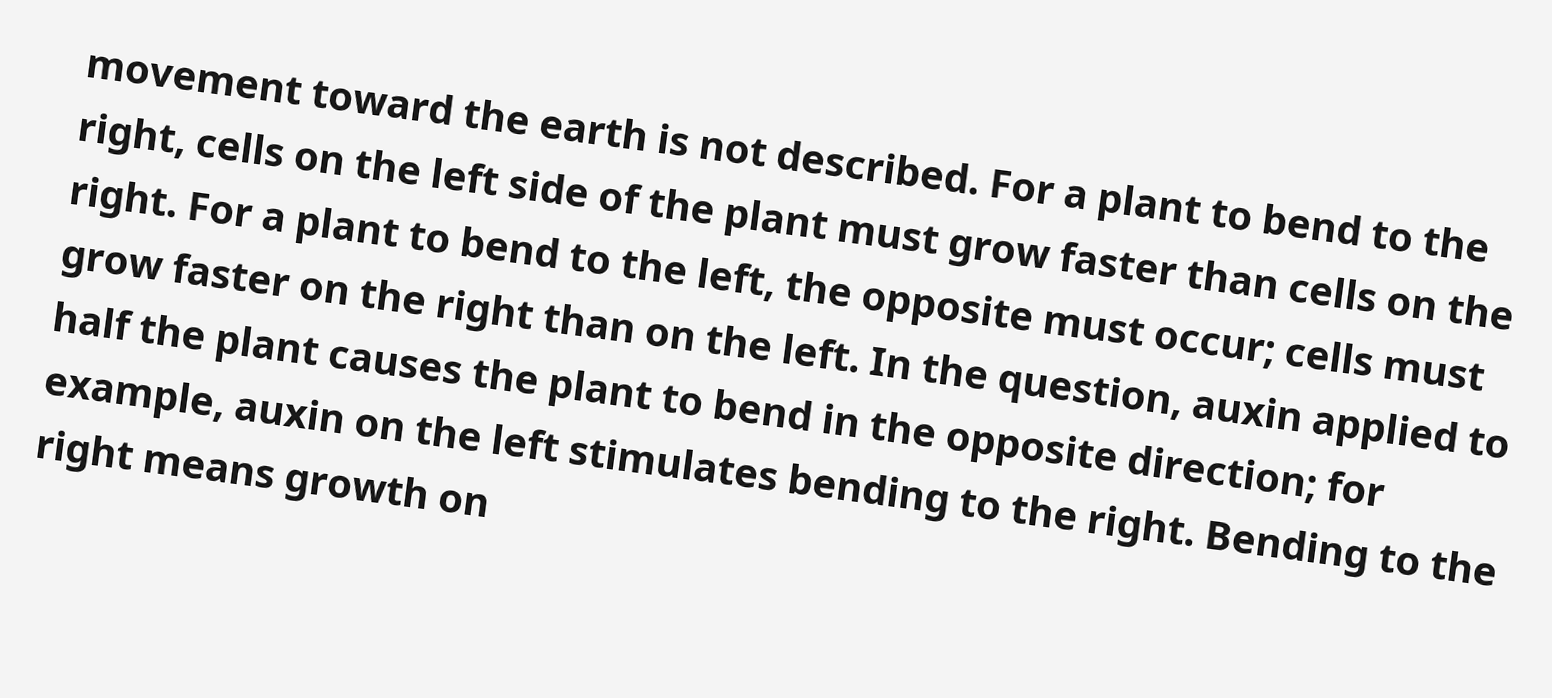movement toward the earth is not described. For a plant to bend to the right, cells on the left side of the plant must grow faster than cells on the right. For a plant to bend to the left, the opposite must occur; cells must grow faster on the right than on the left. In the question, auxin applied to half the plant causes the plant to bend in the opposite direction; for example, auxin on the left stimulates bending to the right. Bending to the right means growth on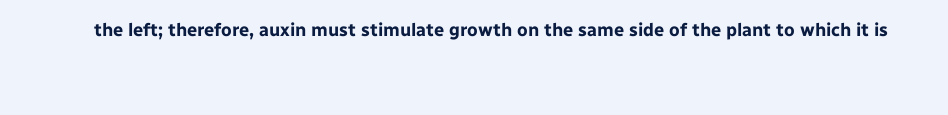the left; therefore, auxin must stimulate growth on the same side of the plant to which it is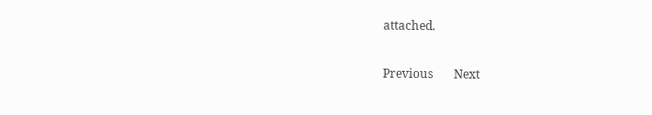attached.

Previous       Next